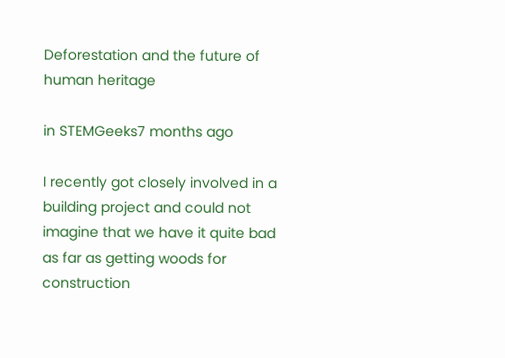Deforestation and the future of human heritage

in STEMGeeks7 months ago

I recently got closely involved in a building project and could not imagine that we have it quite bad as far as getting woods for construction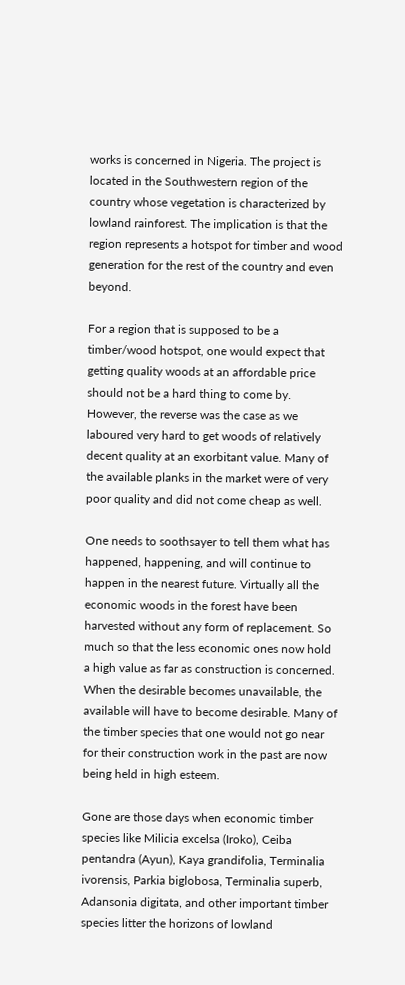works is concerned in Nigeria. The project is located in the Southwestern region of the country whose vegetation is characterized by lowland rainforest. The implication is that the region represents a hotspot for timber and wood generation for the rest of the country and even beyond.

For a region that is supposed to be a timber/wood hotspot, one would expect that getting quality woods at an affordable price should not be a hard thing to come by. However, the reverse was the case as we laboured very hard to get woods of relatively decent quality at an exorbitant value. Many of the available planks in the market were of very poor quality and did not come cheap as well.

One needs to soothsayer to tell them what has happened, happening, and will continue to happen in the nearest future. Virtually all the economic woods in the forest have been harvested without any form of replacement. So much so that the less economic ones now hold a high value as far as construction is concerned. When the desirable becomes unavailable, the available will have to become desirable. Many of the timber species that one would not go near for their construction work in the past are now being held in high esteem.

Gone are those days when economic timber species like Milicia excelsa (Iroko), Ceiba pentandra (Ayun), Kaya grandifolia, Terminalia ivorensis, Parkia biglobosa, Terminalia superb, Adansonia digitata, and other important timber species litter the horizons of lowland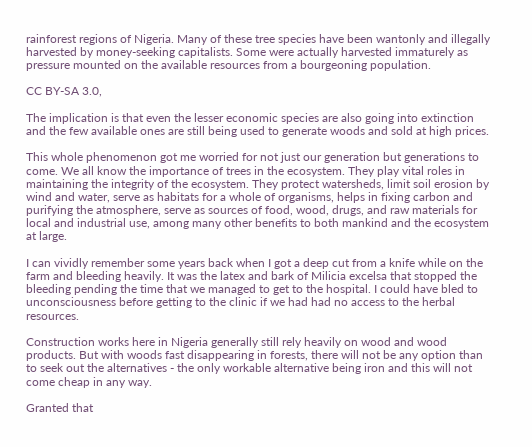rainforest regions of Nigeria. Many of these tree species have been wantonly and illegally harvested by money-seeking capitalists. Some were actually harvested immaturely as pressure mounted on the available resources from a bourgeoning population.

CC BY-SA 3.0,

The implication is that even the lesser economic species are also going into extinction and the few available ones are still being used to generate woods and sold at high prices.

This whole phenomenon got me worried for not just our generation but generations to come. We all know the importance of trees in the ecosystem. They play vital roles in maintaining the integrity of the ecosystem. They protect watersheds, limit soil erosion by wind and water, serve as habitats for a whole of organisms, helps in fixing carbon and purifying the atmosphere, serve as sources of food, wood, drugs, and raw materials for local and industrial use, among many other benefits to both mankind and the ecosystem at large.

I can vividly remember some years back when I got a deep cut from a knife while on the farm and bleeding heavily. It was the latex and bark of Milicia excelsa that stopped the bleeding pending the time that we managed to get to the hospital. I could have bled to unconsciousness before getting to the clinic if we had had no access to the herbal resources.

Construction works here in Nigeria generally still rely heavily on wood and wood products. But with woods fast disappearing in forests, there will not be any option than to seek out the alternatives - the only workable alternative being iron and this will not come cheap in any way.

Granted that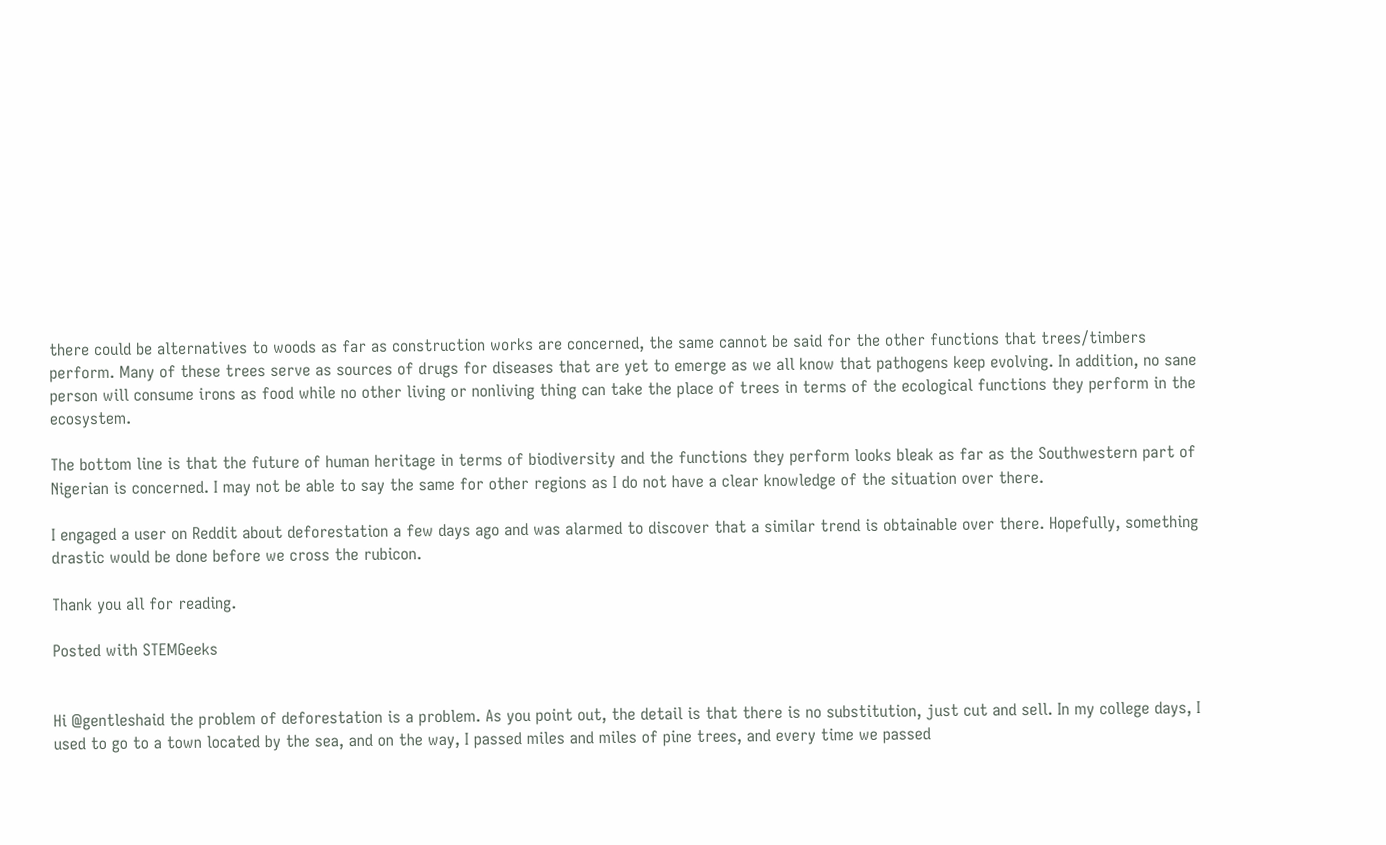there could be alternatives to woods as far as construction works are concerned, the same cannot be said for the other functions that trees/timbers perform. Many of these trees serve as sources of drugs for diseases that are yet to emerge as we all know that pathogens keep evolving. In addition, no sane person will consume irons as food while no other living or nonliving thing can take the place of trees in terms of the ecological functions they perform in the ecosystem.

The bottom line is that the future of human heritage in terms of biodiversity and the functions they perform looks bleak as far as the Southwestern part of Nigerian is concerned. I may not be able to say the same for other regions as I do not have a clear knowledge of the situation over there.

I engaged a user on Reddit about deforestation a few days ago and was alarmed to discover that a similar trend is obtainable over there. Hopefully, something drastic would be done before we cross the rubicon.

Thank you all for reading.

Posted with STEMGeeks


Hi @gentleshaid the problem of deforestation is a problem. As you point out, the detail is that there is no substitution, just cut and sell. In my college days, I used to go to a town located by the sea, and on the way, I passed miles and miles of pine trees, and every time we passed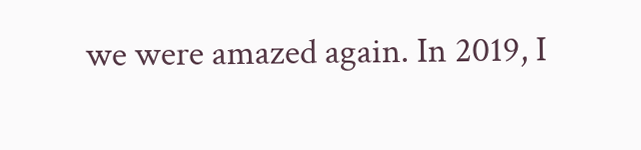we were amazed again. In 2019, I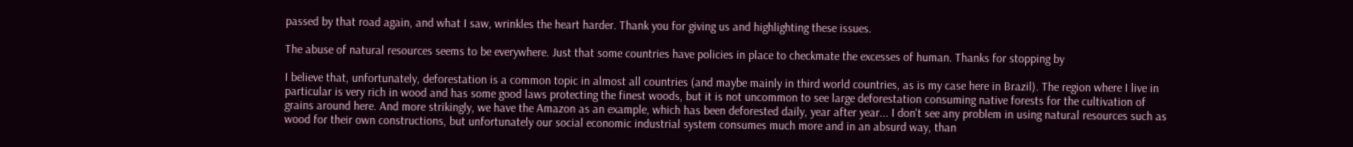passed by that road again, and what I saw, wrinkles the heart harder. Thank you for giving us and highlighting these issues.

The abuse of natural resources seems to be everywhere. Just that some countries have policies in place to checkmate the excesses of human. Thanks for stopping by

I believe that, unfortunately, deforestation is a common topic in almost all countries (and maybe mainly in third world countries, as is my case here in Brazil). The region where I live in particular is very rich in wood and has some good laws protecting the finest woods, but it is not uncommon to see large deforestation consuming native forests for the cultivation of grains around here. And more strikingly, we have the Amazon as an example, which has been deforested daily, year after year... I don't see any problem in using natural resources such as wood for their own constructions, but unfortunately our social economic industrial system consumes much more and in an absurd way, than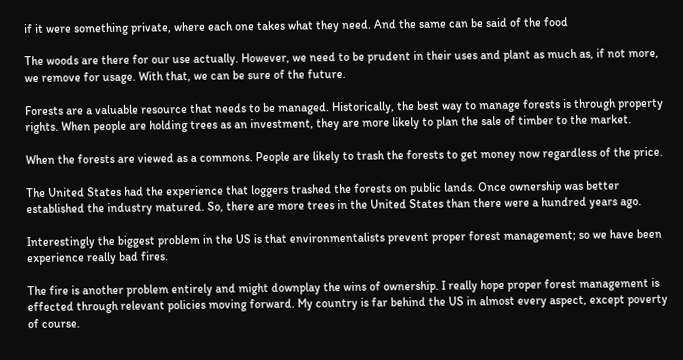if it were something private, where each one takes what they need. And the same can be said of the food

The woods are there for our use actually. However, we need to be prudent in their uses and plant as much as, if not more, we remove for usage. With that, we can be sure of the future.

Forests are a valuable resource that needs to be managed. Historically, the best way to manage forests is through property rights. When people are holding trees as an investment, they are more likely to plan the sale of timber to the market.

When the forests are viewed as a commons. People are likely to trash the forests to get money now regardless of the price.

The United States had the experience that loggers trashed the forests on public lands. Once ownership was better established the industry matured. So, there are more trees in the United States than there were a hundred years ago.

Interestingly the biggest problem in the US is that environmentalists prevent proper forest management; so we have been experience really bad fires.

The fire is another problem entirely and might downplay the wins of ownership. I really hope proper forest management is effected through relevant policies moving forward. My country is far behind the US in almost every aspect, except poverty of course.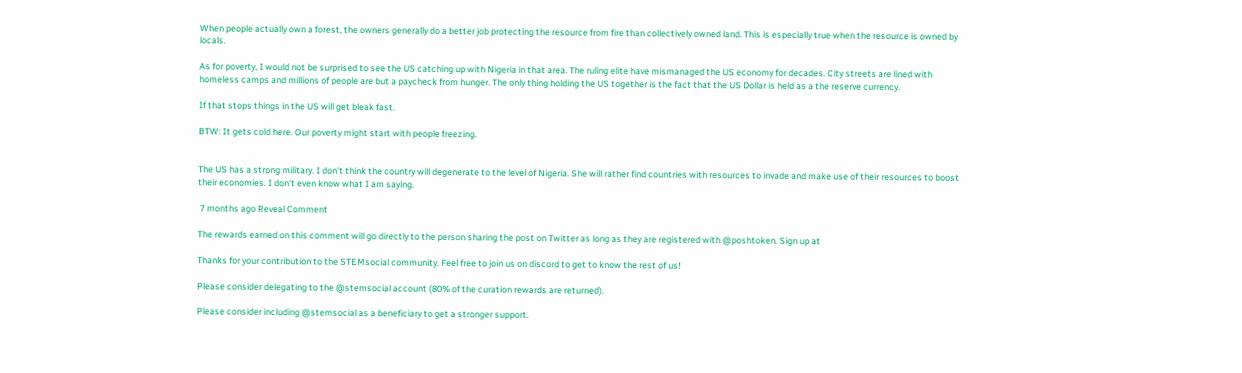When people actually own a forest, the owners generally do a better job protecting the resource from fire than collectively owned land. This is especially true when the resource is owned by locals.

As for poverty, I would not be surprised to see the US catching up with Nigeria in that area. The ruling elite have mismanaged the US economy for decades. City streets are lined with homeless camps and millions of people are but a paycheck from hunger. The only thing holding the US together is the fact that the US Dollar is held as a the reserve currency.

If that stops things in the US will get bleak fast.

BTW: It gets cold here. Our poverty might start with people freezing.


The US has a strong military. I don't think the country will degenerate to the level of Nigeria. She will rather find countries with resources to invade and make use of their resources to boost their economies. I don't even know what I am saying.

 7 months ago Reveal Comment

The rewards earned on this comment will go directly to the person sharing the post on Twitter as long as they are registered with @poshtoken. Sign up at

Thanks for your contribution to the STEMsocial community. Feel free to join us on discord to get to know the rest of us!

Please consider delegating to the @stemsocial account (80% of the curation rewards are returned).

Please consider including @stemsocial as a beneficiary to get a stronger support.